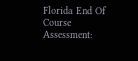Florida End Of Course Assessment: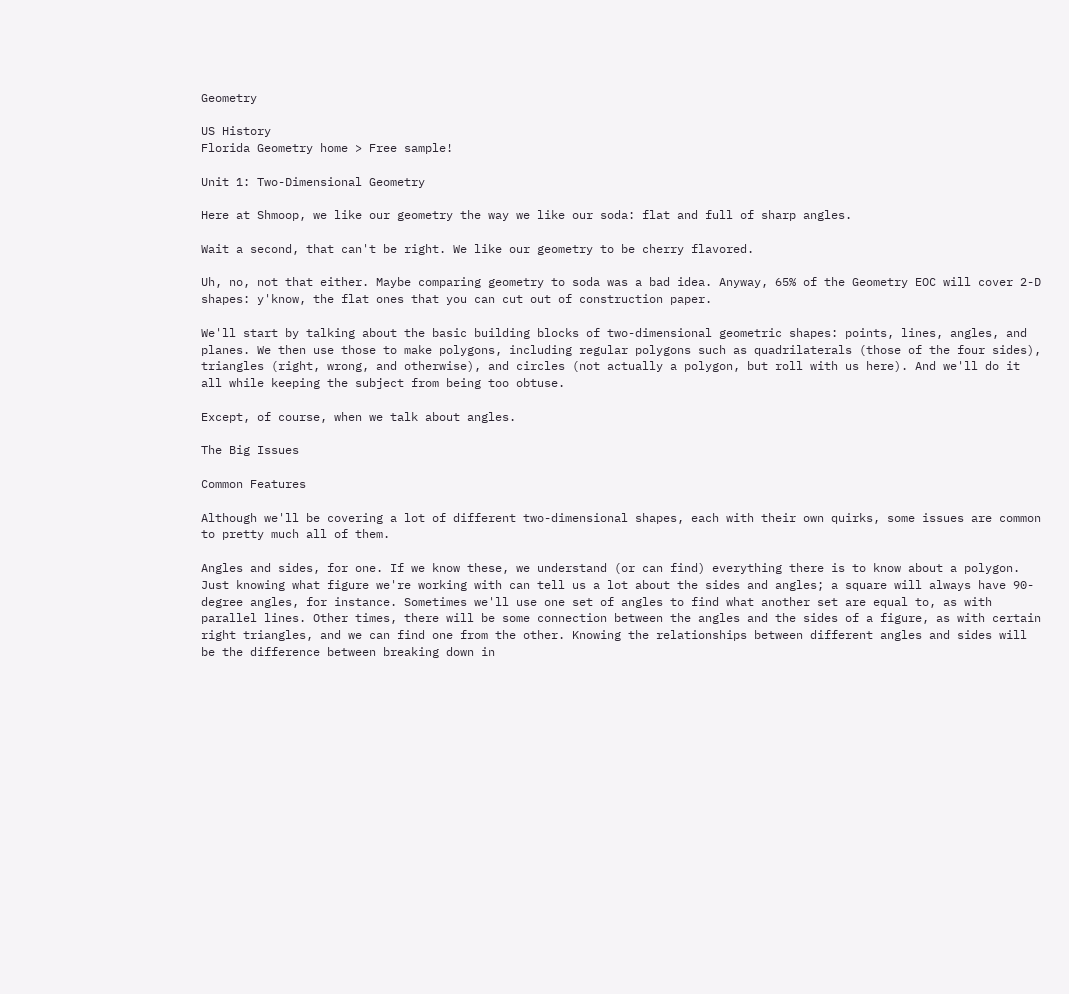Geometry

US History
Florida Geometry home > Free sample!

Unit 1: Two-Dimensional Geometry

Here at Shmoop, we like our geometry the way we like our soda: flat and full of sharp angles.

Wait a second, that can't be right. We like our geometry to be cherry flavored.

Uh, no, not that either. Maybe comparing geometry to soda was a bad idea. Anyway, 65% of the Geometry EOC will cover 2-D shapes: y'know, the flat ones that you can cut out of construction paper.

We'll start by talking about the basic building blocks of two-dimensional geometric shapes: points, lines, angles, and planes. We then use those to make polygons, including regular polygons such as quadrilaterals (those of the four sides), triangles (right, wrong, and otherwise), and circles (not actually a polygon, but roll with us here). And we'll do it all while keeping the subject from being too obtuse.

Except, of course, when we talk about angles.

The Big Issues

Common Features

Although we'll be covering a lot of different two-dimensional shapes, each with their own quirks, some issues are common to pretty much all of them.

Angles and sides, for one. If we know these, we understand (or can find) everything there is to know about a polygon. Just knowing what figure we're working with can tell us a lot about the sides and angles; a square will always have 90-degree angles, for instance. Sometimes we'll use one set of angles to find what another set are equal to, as with parallel lines. Other times, there will be some connection between the angles and the sides of a figure, as with certain right triangles, and we can find one from the other. Knowing the relationships between different angles and sides will be the difference between breaking down in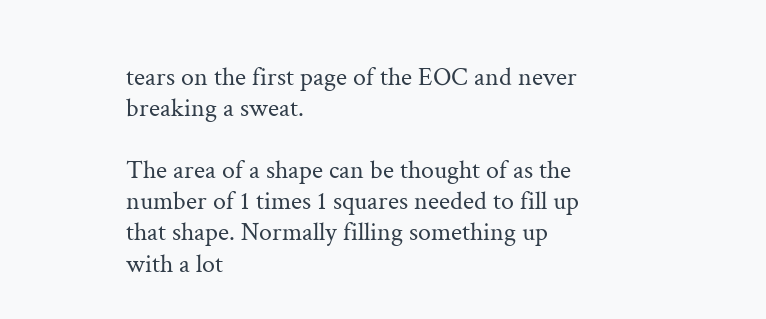tears on the first page of the EOC and never breaking a sweat.

The area of a shape can be thought of as the number of 1 times 1 squares needed to fill up that shape. Normally filling something up with a lot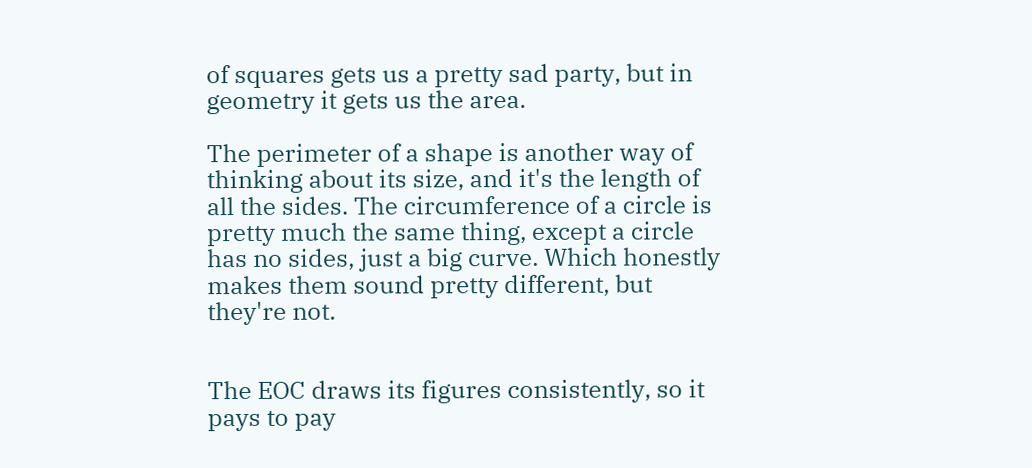of squares gets us a pretty sad party, but in geometry it gets us the area.

The perimeter of a shape is another way of thinking about its size, and it's the length of all the sides. The circumference of a circle is pretty much the same thing, except a circle has no sides, just a big curve. Which honestly makes them sound pretty different, but they're not.


The EOC draws its figures consistently, so it pays to pay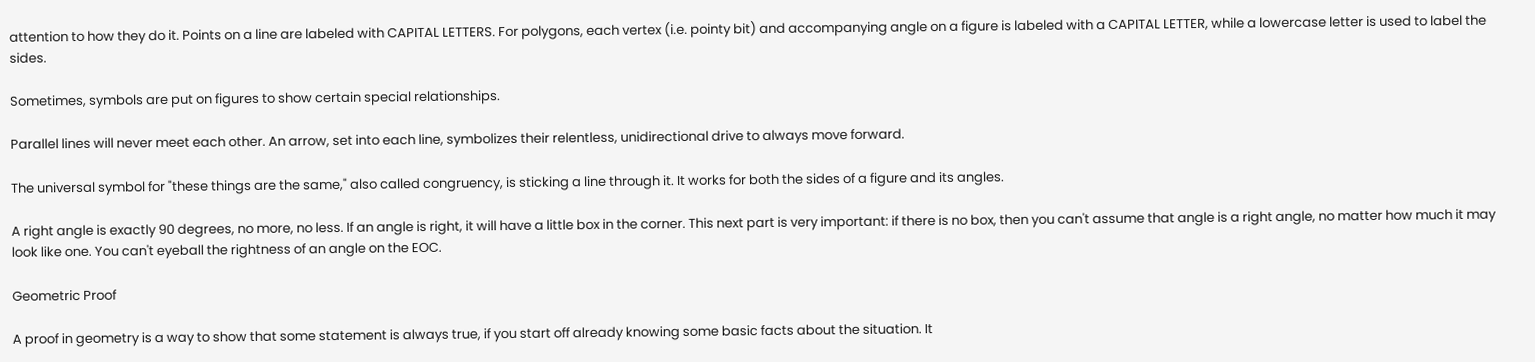attention to how they do it. Points on a line are labeled with CAPITAL LETTERS. For polygons, each vertex (i.e. pointy bit) and accompanying angle on a figure is labeled with a CAPITAL LETTER, while a lowercase letter is used to label the sides.

Sometimes, symbols are put on figures to show certain special relationships.

Parallel lines will never meet each other. An arrow, set into each line, symbolizes their relentless, unidirectional drive to always move forward.

The universal symbol for "these things are the same," also called congruency, is sticking a line through it. It works for both the sides of a figure and its angles.

A right angle is exactly 90 degrees, no more, no less. If an angle is right, it will have a little box in the corner. This next part is very important: if there is no box, then you can't assume that angle is a right angle, no matter how much it may look like one. You can't eyeball the rightness of an angle on the EOC.

Geometric Proof

A proof in geometry is a way to show that some statement is always true, if you start off already knowing some basic facts about the situation. It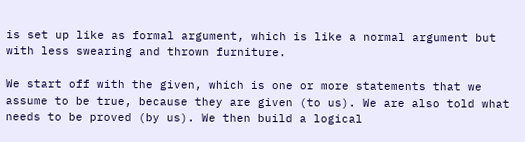is set up like as formal argument, which is like a normal argument but with less swearing and thrown furniture.

We start off with the given, which is one or more statements that we assume to be true, because they are given (to us). We are also told what needs to be proved (by us). We then build a logical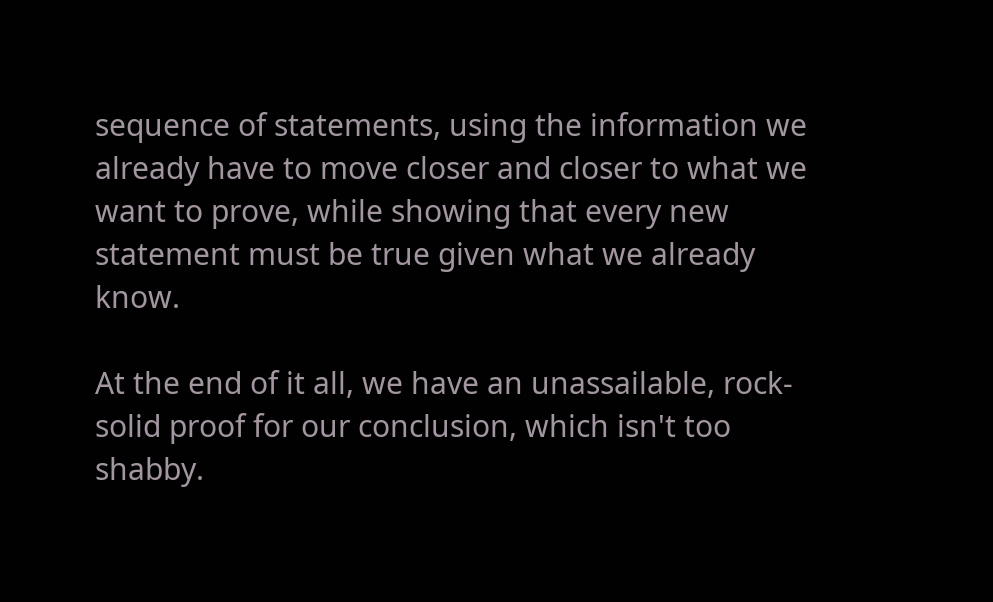sequence of statements, using the information we already have to move closer and closer to what we want to prove, while showing that every new statement must be true given what we already know.

At the end of it all, we have an unassailable, rock-solid proof for our conclusion, which isn't too shabby.